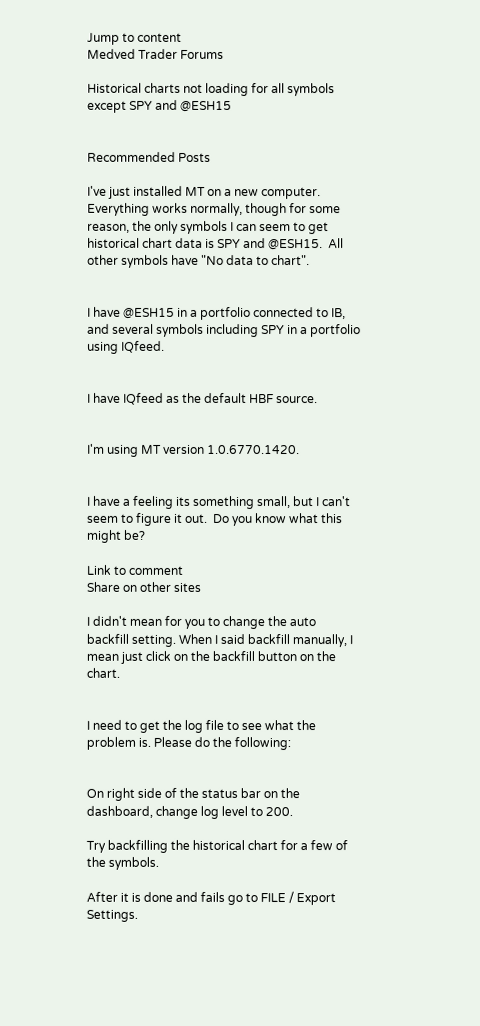Jump to content
Medved Trader Forums

Historical charts not loading for all symbols except SPY and @ESH15


Recommended Posts

I've just installed MT on a new computer.  Everything works normally, though for some reason, the only symbols I can seem to get historical chart data is SPY and @ESH15.  All other symbols have "No data to chart".


I have @ESH15 in a portfolio connected to IB, and several symbols including SPY in a portfolio using IQfeed.


I have IQfeed as the default HBF source.


I'm using MT version 1.0.6770.1420.


I have a feeling its something small, but I can't seem to figure it out.  Do you know what this might be?

Link to comment
Share on other sites

I didn't mean for you to change the auto backfill setting. When I said backfill manually, I mean just click on the backfill button on the chart.


I need to get the log file to see what the problem is. Please do the following:


On right side of the status bar on the dashboard, change log level to 200.

Try backfilling the historical chart for a few of the symbols.

After it is done and fails go to FILE / Export Settings.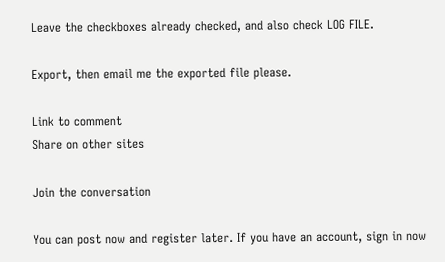Leave the checkboxes already checked, and also check LOG FILE.

Export, then email me the exported file please.

Link to comment
Share on other sites

Join the conversation

You can post now and register later. If you have an account, sign in now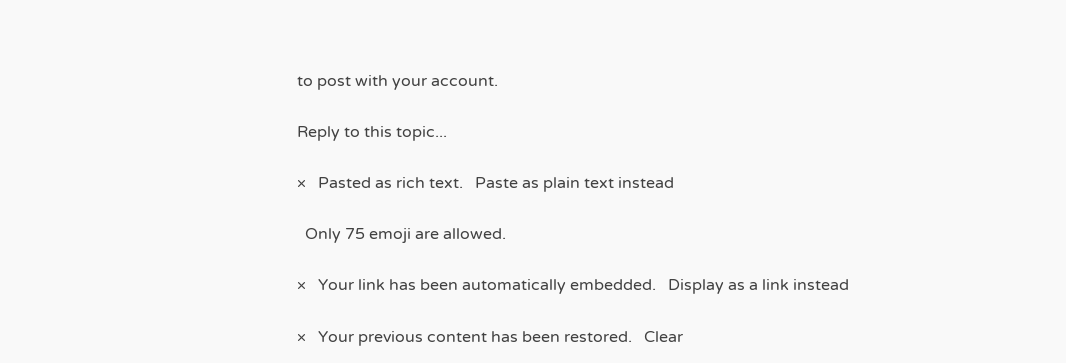to post with your account.

Reply to this topic...

×   Pasted as rich text.   Paste as plain text instead

  Only 75 emoji are allowed.

×   Your link has been automatically embedded.   Display as a link instead

×   Your previous content has been restored.   Clear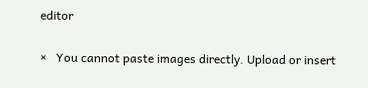editor

×   You cannot paste images directly. Upload or insert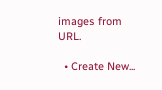images from URL.

  • Create New...